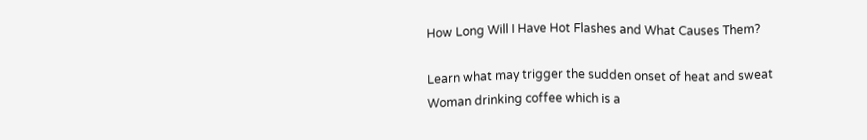How Long Will I Have Hot Flashes and What Causes Them?

Learn what may trigger the sudden onset of heat and sweat
Woman drinking coffee which is a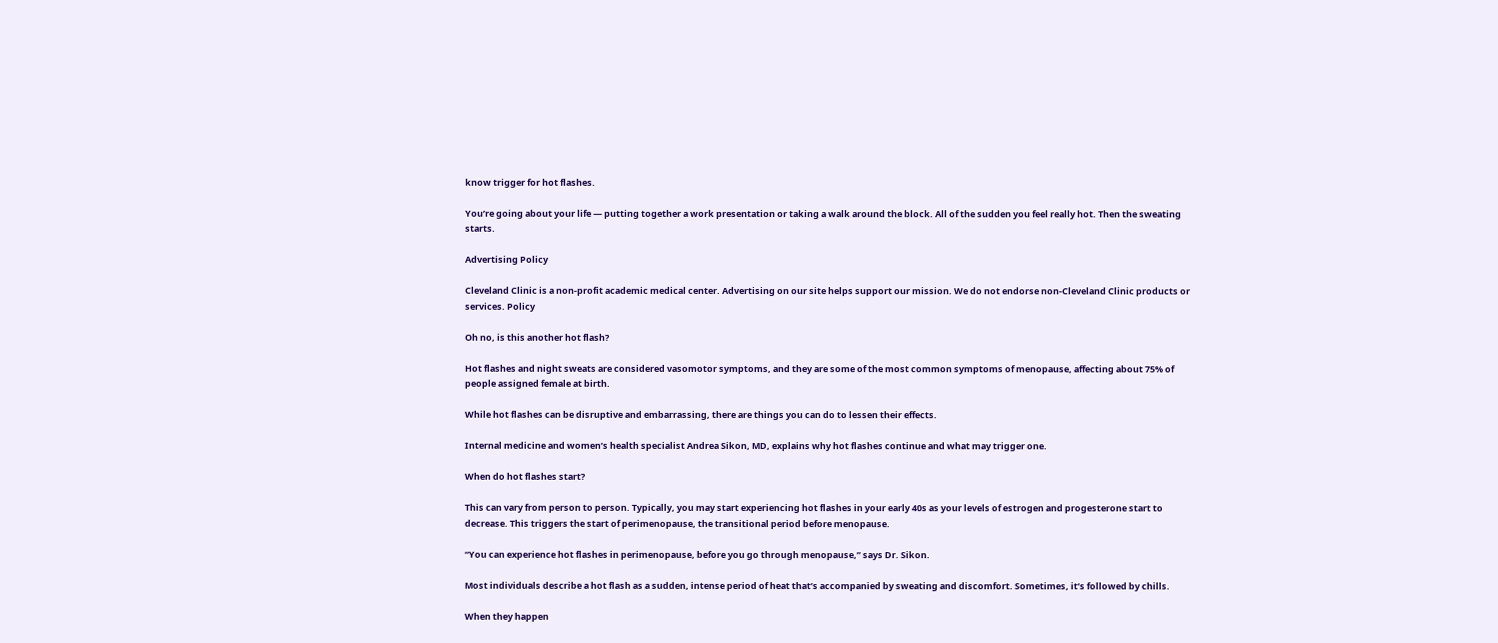know trigger for hot flashes.

You’re going about your life — putting together a work presentation or taking a walk around the block. All of the sudden you feel really hot. Then the sweating starts.

Advertising Policy

Cleveland Clinic is a non-profit academic medical center. Advertising on our site helps support our mission. We do not endorse non-Cleveland Clinic products or services. Policy

Oh no, is this another hot flash?

Hot flashes and night sweats are considered vasomotor symptoms, and they are some of the most common symptoms of menopause, affecting about 75% of people assigned female at birth.

While hot flashes can be disruptive and embarrassing, there are things you can do to lessen their effects.

Internal medicine and women’s health specialist Andrea Sikon, MD, explains why hot flashes continue and what may trigger one.

When do hot flashes start?

This can vary from person to person. Typically, you may start experiencing hot flashes in your early 40s as your levels of estrogen and progesterone start to decrease. This triggers the start of perimenopause, the transitional period before menopause.

“You can experience hot flashes in perimenopause, before you go through menopause,” says Dr. Sikon.

Most individuals describe a hot flash as a sudden, intense period of heat that’s accompanied by sweating and discomfort. Sometimes, it’s followed by chills.

When they happen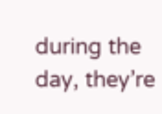during the day, they’re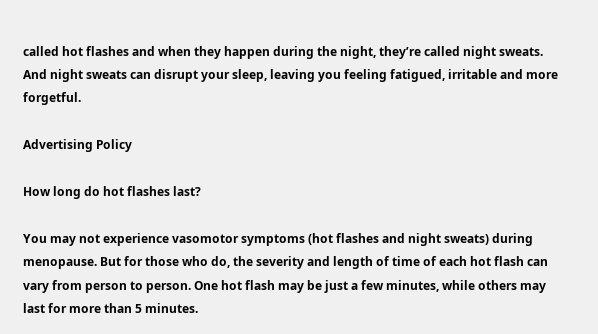called hot flashes and when they happen during the night, they’re called night sweats. And night sweats can disrupt your sleep, leaving you feeling fatigued, irritable and more forgetful.

Advertising Policy

How long do hot flashes last?

You may not experience vasomotor symptoms (hot flashes and night sweats) during menopause. But for those who do, the severity and length of time of each hot flash can vary from person to person. One hot flash may be just a few minutes, while others may last for more than 5 minutes.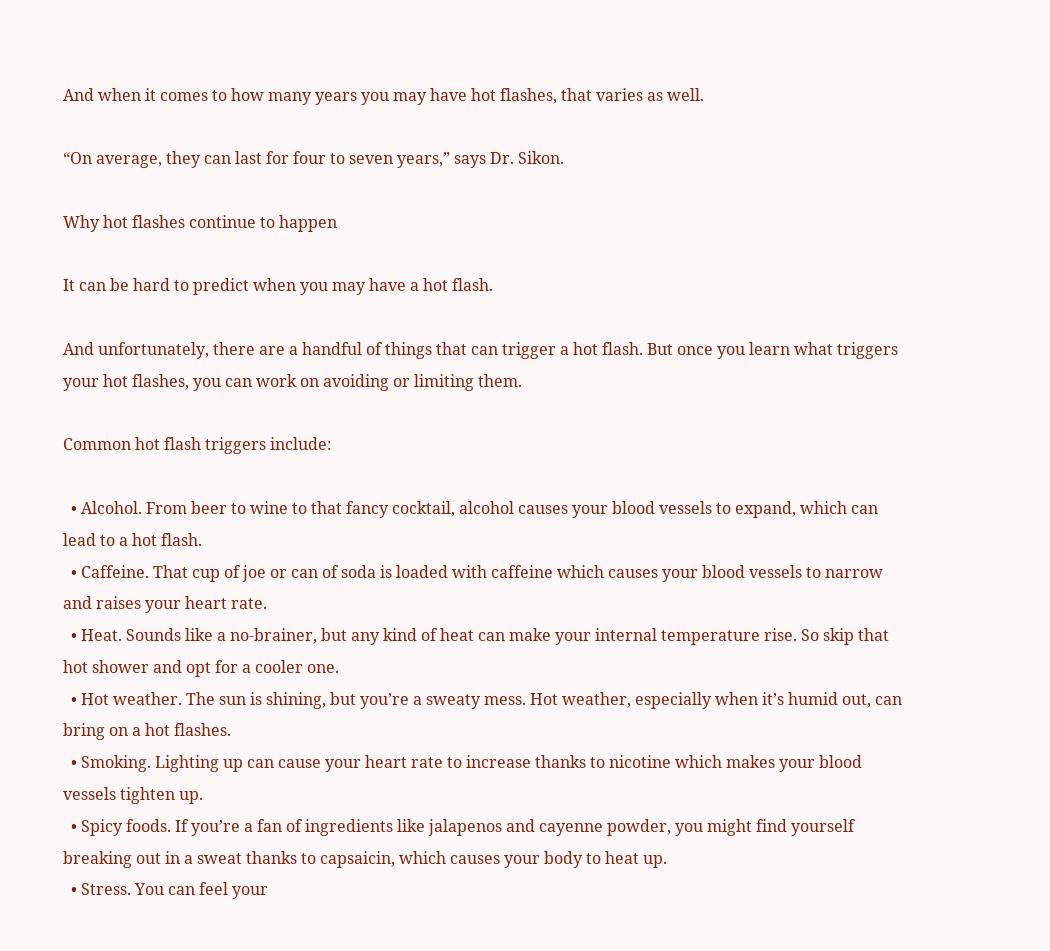And when it comes to how many years you may have hot flashes, that varies as well.

“On average, they can last for four to seven years,” says Dr. Sikon.

Why hot flashes continue to happen

It can be hard to predict when you may have a hot flash.

And unfortunately, there are a handful of things that can trigger a hot flash. But once you learn what triggers your hot flashes, you can work on avoiding or limiting them.

Common hot flash triggers include:

  • Alcohol. From beer to wine to that fancy cocktail, alcohol causes your blood vessels to expand, which can lead to a hot flash.
  • Caffeine. That cup of joe or can of soda is loaded with caffeine which causes your blood vessels to narrow and raises your heart rate.
  • Heat. Sounds like a no-brainer, but any kind of heat can make your internal temperature rise. So skip that hot shower and opt for a cooler one.
  • Hot weather. The sun is shining, but you’re a sweaty mess. Hot weather, especially when it’s humid out, can bring on a hot flashes.
  • Smoking. Lighting up can cause your heart rate to increase thanks to nicotine which makes your blood vessels tighten up.
  • Spicy foods. If you’re a fan of ingredients like jalapenos and cayenne powder, you might find yourself breaking out in a sweat thanks to capsaicin, which causes your body to heat up.
  • Stress. You can feel your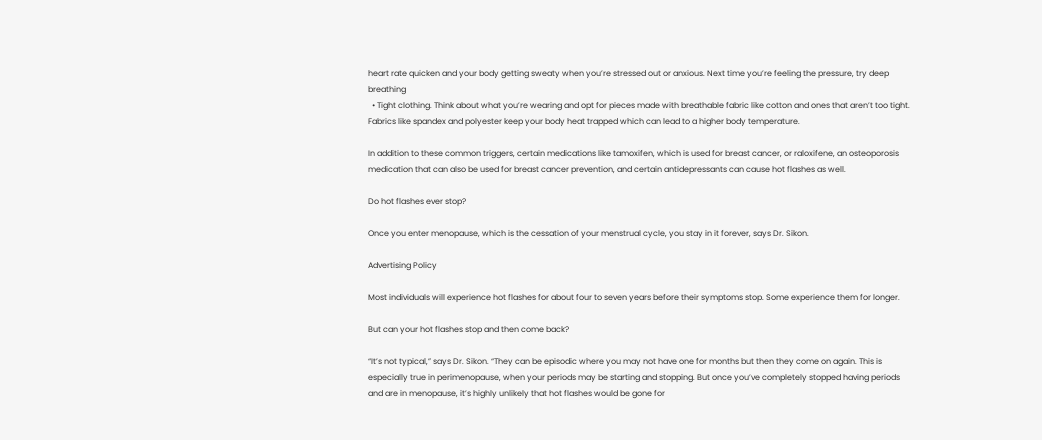heart rate quicken and your body getting sweaty when you’re stressed out or anxious. Next time you’re feeling the pressure, try deep breathing
  • Tight clothing. Think about what you’re wearing and opt for pieces made with breathable fabric like cotton and ones that aren’t too tight. Fabrics like spandex and polyester keep your body heat trapped which can lead to a higher body temperature.

In addition to these common triggers, certain medications like tamoxifen, which is used for breast cancer, or raloxifene, an osteoporosis medication that can also be used for breast cancer prevention, and certain antidepressants can cause hot flashes as well.

Do hot flashes ever stop?

Once you enter menopause, which is the cessation of your menstrual cycle, you stay in it forever, says Dr. Sikon.

Advertising Policy

Most individuals will experience hot flashes for about four to seven years before their symptoms stop. Some experience them for longer.

But can your hot flashes stop and then come back?

“It’s not typical,” says Dr. Sikon. “They can be episodic where you may not have one for months but then they come on again. This is especially true in perimenopause, when your periods may be starting and stopping. But once you’ve completely stopped having periods and are in menopause, it’s highly unlikely that hot flashes would be gone for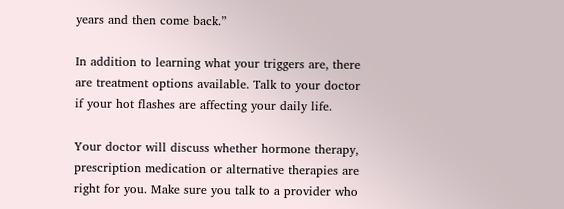years and then come back.”

In addition to learning what your triggers are, there are treatment options available. Talk to your doctor if your hot flashes are affecting your daily life.

Your doctor will discuss whether hormone therapy, prescription medication or alternative therapies are right for you. Make sure you talk to a provider who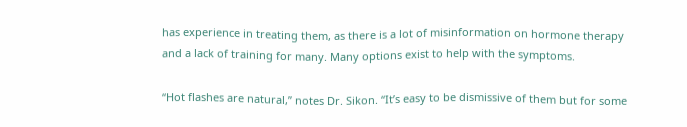has experience in treating them, as there is a lot of misinformation on hormone therapy and a lack of training for many. Many options exist to help with the symptoms.

“Hot flashes are natural,” notes Dr. Sikon. “It’s easy to be dismissive of them but for some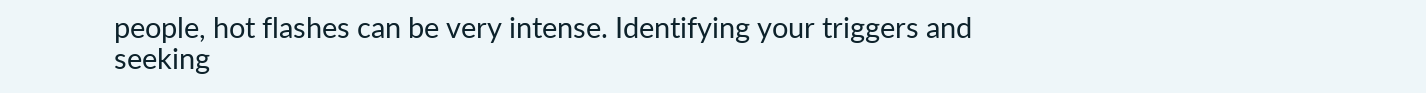people, hot flashes can be very intense. Identifying your triggers and seeking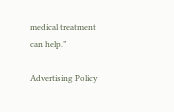medical treatment can help.”

Advertising Policy